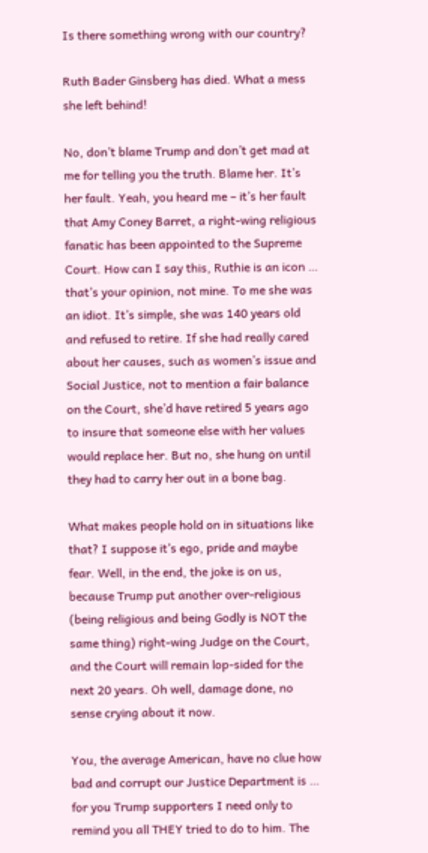Is there something wrong with our country?

Ruth Bader Ginsberg has died. What a mess she left behind!

No, don’t blame Trump and don’t get mad at me for telling you the truth. Blame her. It’s her fault. Yeah, you heard me – it’s her fault that Amy Coney Barret, a right-wing religious fanatic has been appointed to the Supreme Court. How can I say this, Ruthie is an icon … that’s your opinion, not mine. To me she was an idiot. It’s simple, she was 140 years old and refused to retire. If she had really cared about her causes, such as women’s issue and Social Justice, not to mention a fair balance on the Court, she’d have retired 5 years ago to insure that someone else with her values would replace her. But no, she hung on until they had to carry her out in a bone bag.

What makes people hold on in situations like that? I suppose it’s ego, pride and maybe fear. Well, in the end, the joke is on us, because Trump put another over-religious (being religious and being Godly is NOT the same thing) right-wing Judge on the Court, and the Court will remain lop-sided for the next 20 years. Oh well, damage done, no sense crying about it now.

You, the average American, have no clue how bad and corrupt our Justice Department is … for you Trump supporters I need only to remind you all THEY tried to do to him. The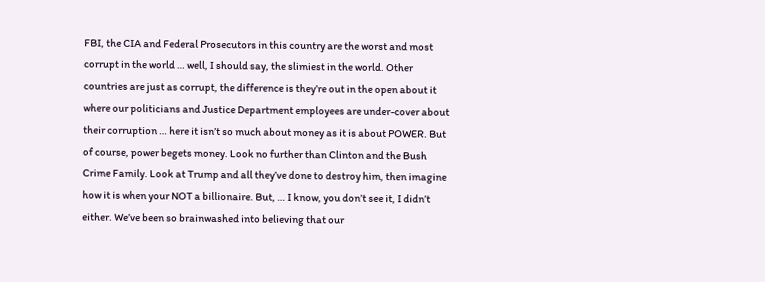FBI, the CIA and Federal Prosecutors in this country are the worst and most corrupt in the world … well, I should say, the slimiest in the world. Other countries are just as corrupt, the difference is they’re out in the open about it where our politicians and Justice Department employees are under-cover about their corruption … here it isn’t so much about money as it is about POWER. But of course, power begets money. Look no further than Clinton and the Bush Crime Family. Look at Trump and all they’ve done to destroy him, then imagine how it is when your NOT a billionaire. But, … I know, you don’t see it, I didn’t either. We’ve been so brainwashed into believing that our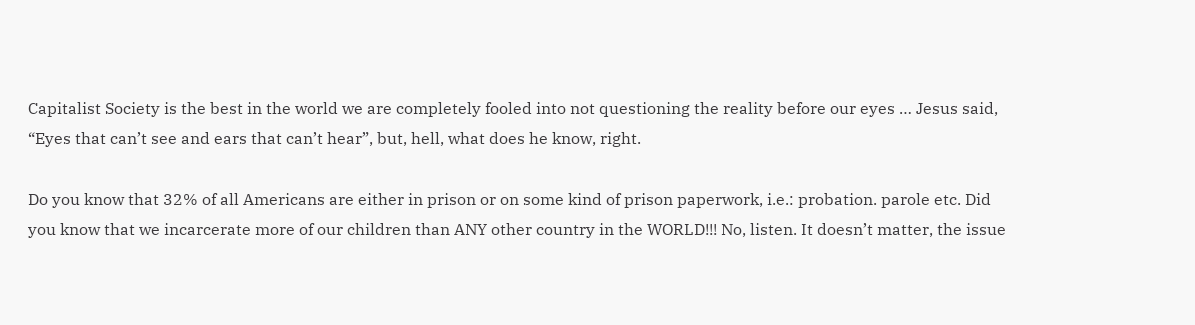Capitalist Society is the best in the world we are completely fooled into not questioning the reality before our eyes … Jesus said, “Eyes that can’t see and ears that can’t hear”, but, hell, what does he know, right.

Do you know that 32% of all Americans are either in prison or on some kind of prison paperwork, i.e.: probation. parole etc. Did you know that we incarcerate more of our children than ANY other country in the WORLD!!! No, listen. It doesn’t matter, the issue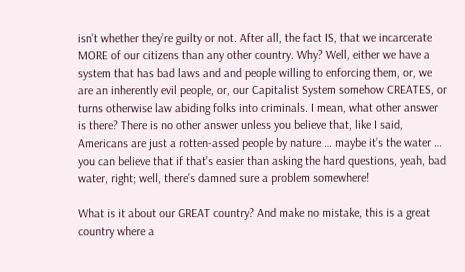isn’t whether they’re guilty or not. After all, the fact IS, that we incarcerate MORE of our citizens than any other country. Why? Well, either we have a system that has bad laws and and people willing to enforcing them, or, we are an inherently evil people, or, our Capitalist System somehow CREATES, or turns otherwise law abiding folks into criminals. I mean, what other answer is there? There is no other answer unless you believe that, like I said, Americans are just a rotten-assed people by nature … maybe it’s the water … you can believe that if that’s easier than asking the hard questions, yeah, bad water, right; well, there’s damned sure a problem somewhere!

What is it about our GREAT country? And make no mistake, this is a great country where a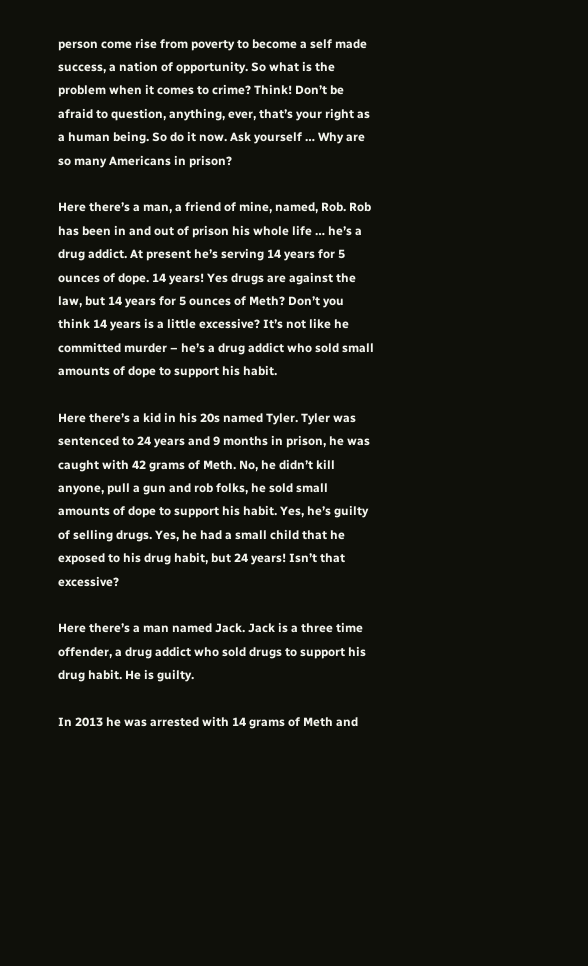person come rise from poverty to become a self made success, a nation of opportunity. So what is the problem when it comes to crime? Think! Don’t be afraid to question, anything, ever, that’s your right as a human being. So do it now. Ask yourself … Why are so many Americans in prison?

Here there’s a man, a friend of mine, named, Rob. Rob has been in and out of prison his whole life … he’s a drug addict. At present he’s serving 14 years for 5 ounces of dope. 14 years! Yes drugs are against the law, but 14 years for 5 ounces of Meth? Don’t you think 14 years is a little excessive? It’s not like he committed murder – he’s a drug addict who sold small amounts of dope to support his habit.

Here there’s a kid in his 20s named Tyler. Tyler was sentenced to 24 years and 9 months in prison, he was caught with 42 grams of Meth. No, he didn’t kill anyone, pull a gun and rob folks, he sold small amounts of dope to support his habit. Yes, he’s guilty of selling drugs. Yes, he had a small child that he exposed to his drug habit, but 24 years! Isn’t that excessive?

Here there’s a man named Jack. Jack is a three time offender, a drug addict who sold drugs to support his drug habit. He is guilty.

In 2013 he was arrested with 14 grams of Meth and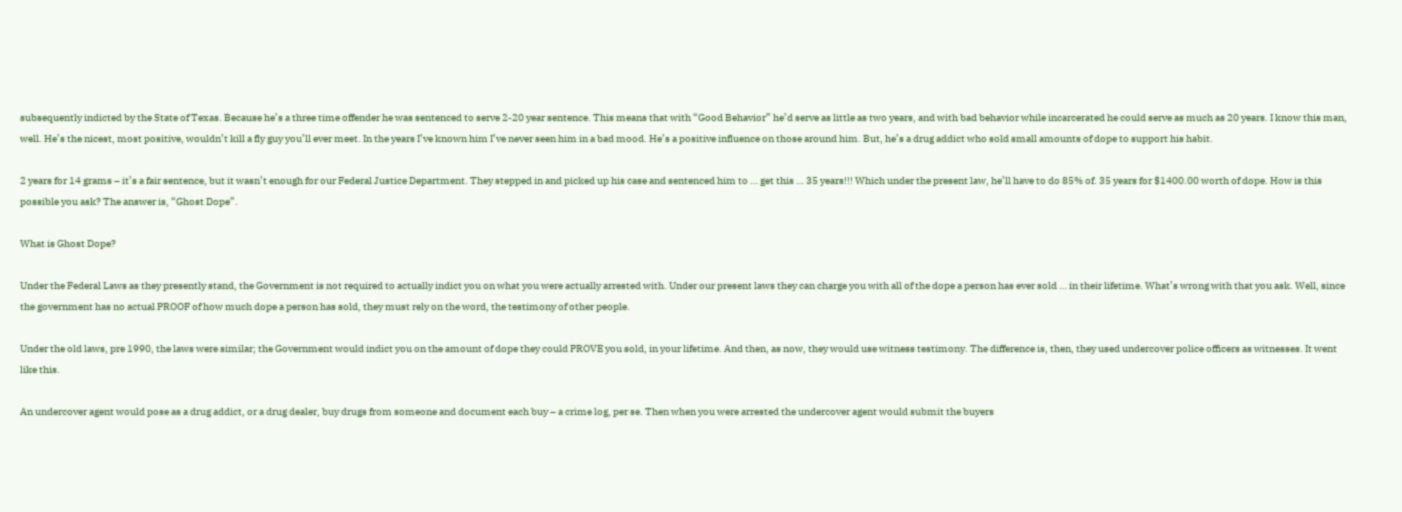subsequently indicted by the State of Texas. Because he’s a three time offender he was sentenced to serve 2-20 year sentence. This means that with “Good Behavior” he’d serve as little as two years, and with bad behavior while incarcerated he could serve as much as 20 years. I know this man, well. He’s the nicest, most positive, wouldn’t kill a fly guy you’ll ever meet. In the years I’ve known him I’ve never seen him in a bad mood. He’s a positive influence on those around him. But, he’s a drug addict who sold small amounts of dope to support his habit.

2 years for 14 grams – it’s a fair sentence, but it wasn’t enough for our Federal Justice Department. They stepped in and picked up his case and sentenced him to … get this … 35 years!!! Which under the present law, he’ll have to do 85% of. 35 years for $1400.00 worth of dope. How is this possible you ask? The answer is, “Ghost Dope”.

What is Ghost Dope?

Under the Federal Laws as they presently stand, the Government is not required to actually indict you on what you were actually arrested with. Under our present laws they can charge you with all of the dope a person has ever sold … in their lifetime. What’s wrong with that you ask. Well, since the government has no actual PROOF of how much dope a person has sold, they must rely on the word, the testimony of other people.

Under the old laws, pre 1990, the laws were similar; the Government would indict you on the amount of dope they could PROVE you sold, in your lifetime. And then, as now, they would use witness testimony. The difference is, then, they used undercover police officers as witnesses. It went like this.

An undercover agent would pose as a drug addict, or a drug dealer, buy drugs from someone and document each buy – a crime log, per se. Then when you were arrested the undercover agent would submit the buyers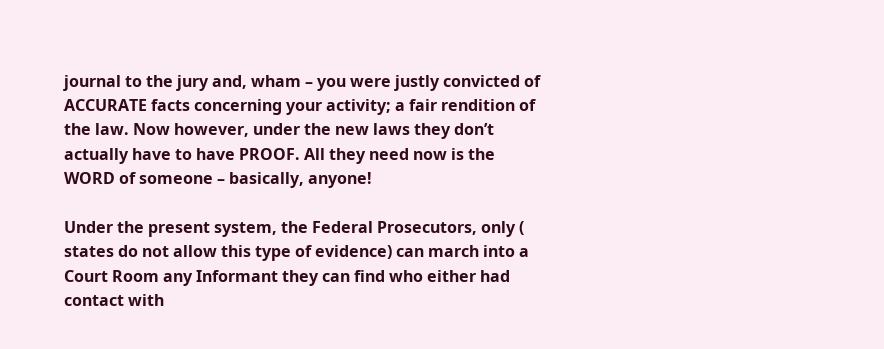journal to the jury and, wham – you were justly convicted of ACCURATE facts concerning your activity; a fair rendition of the law. Now however, under the new laws they don’t actually have to have PROOF. All they need now is the WORD of someone – basically, anyone!

Under the present system, the Federal Prosecutors, only ( states do not allow this type of evidence) can march into a Court Room any Informant they can find who either had contact with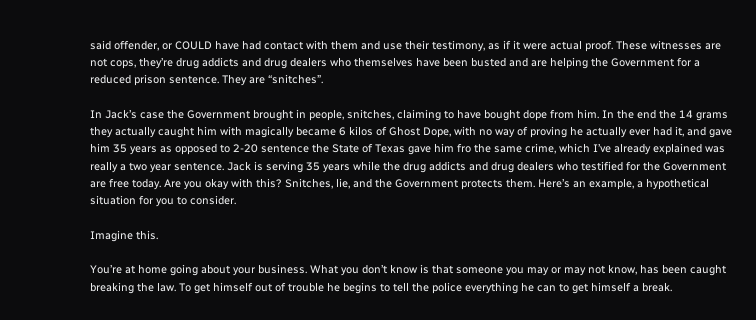said offender, or COULD have had contact with them and use their testimony, as if it were actual proof. These witnesses are not cops, they’re drug addicts and drug dealers who themselves have been busted and are helping the Government for a reduced prison sentence. They are “snitches”.

In Jack’s case the Government brought in people, snitches, claiming to have bought dope from him. In the end the 14 grams they actually caught him with magically became 6 kilos of Ghost Dope, with no way of proving he actually ever had it, and gave him 35 years as opposed to 2-20 sentence the State of Texas gave him fro the same crime, which I’ve already explained was really a two year sentence. Jack is serving 35 years while the drug addicts and drug dealers who testified for the Government are free today. Are you okay with this? Snitches, lie, and the Government protects them. Here’s an example, a hypothetical situation for you to consider.

Imagine this.

You’re at home going about your business. What you don’t know is that someone you may or may not know, has been caught breaking the law. To get himself out of trouble he begins to tell the police everything he can to get himself a break.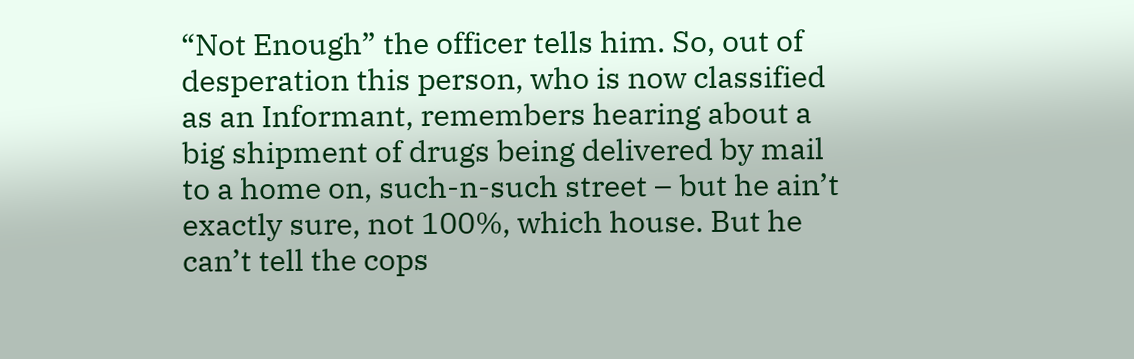“Not Enough” the officer tells him. So, out of desperation this person, who is now classified as an Informant, remembers hearing about a big shipment of drugs being delivered by mail to a home on, such-n-such street – but he ain’t exactly sure, not 100%, which house. But he can’t tell the cops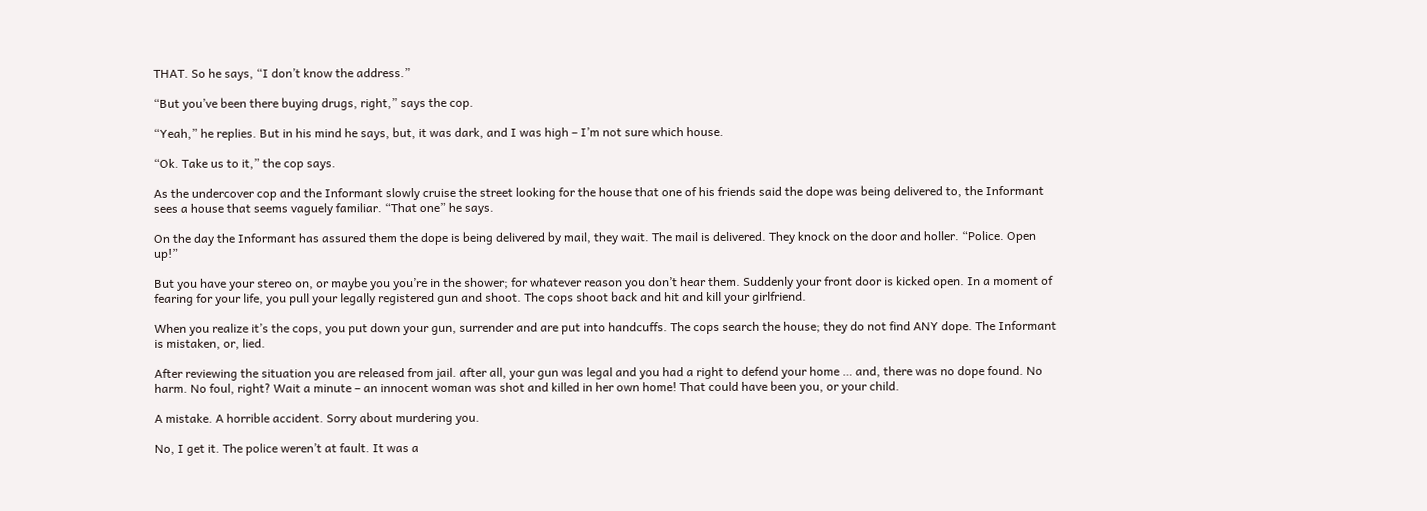THAT. So he says, “I don’t know the address.”

“But you’ve been there buying drugs, right,” says the cop.

“Yeah,” he replies. But in his mind he says, but, it was dark, and I was high – I’m not sure which house.

“Ok. Take us to it,” the cop says.

As the undercover cop and the Informant slowly cruise the street looking for the house that one of his friends said the dope was being delivered to, the Informant sees a house that seems vaguely familiar. “That one” he says.

On the day the Informant has assured them the dope is being delivered by mail, they wait. The mail is delivered. They knock on the door and holler. “Police. Open up!”

But you have your stereo on, or maybe you you’re in the shower; for whatever reason you don’t hear them. Suddenly your front door is kicked open. In a moment of fearing for your life, you pull your legally registered gun and shoot. The cops shoot back and hit and kill your girlfriend.

When you realize it’s the cops, you put down your gun, surrender and are put into handcuffs. The cops search the house; they do not find ANY dope. The Informant is mistaken, or, lied.

After reviewing the situation you are released from jail. after all, your gun was legal and you had a right to defend your home … and, there was no dope found. No harm. No foul, right? Wait a minute – an innocent woman was shot and killed in her own home! That could have been you, or your child.

A mistake. A horrible accident. Sorry about murdering you.

No, I get it. The police weren’t at fault. It was a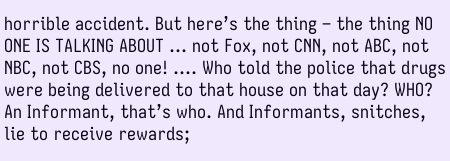horrible accident. But here’s the thing – the thing NO ONE IS TALKING ABOUT … not Fox, not CNN, not ABC, not NBC, not CBS, no one! …. Who told the police that drugs were being delivered to that house on that day? WHO? An Informant, that’s who. And Informants, snitches, lie to receive rewards;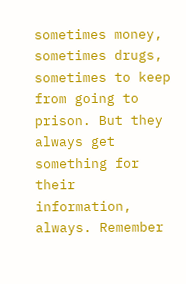sometimes money, sometimes drugs, sometimes to keep from going to prison. But they always get something for their information, always. Remember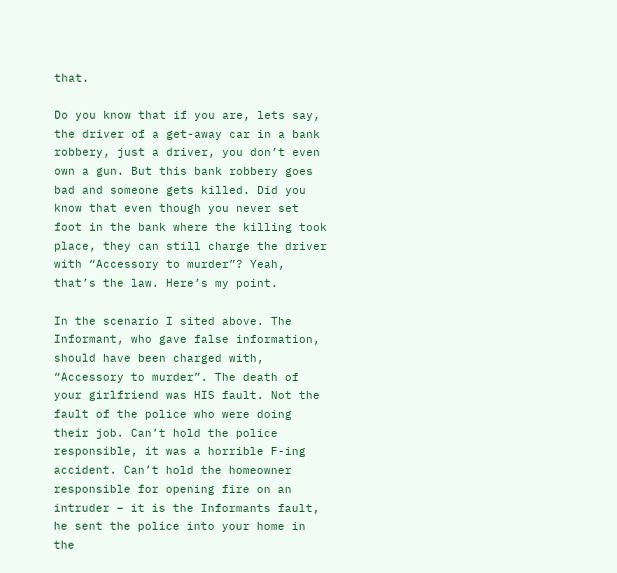that.

Do you know that if you are, lets say, the driver of a get-away car in a bank robbery, just a driver, you don’t even own a gun. But this bank robbery goes bad and someone gets killed. Did you know that even though you never set foot in the bank where the killing took place, they can still charge the driver with “Accessory to murder”? Yeah, that’s the law. Here’s my point.

In the scenario I sited above. The Informant, who gave false information, should have been charged with, “Accessory to murder”. The death of your girlfriend was HIS fault. Not the fault of the police who were doing their job. Can’t hold the police responsible, it was a horrible F-ing accident. Can’t hold the homeowner responsible for opening fire on an intruder – it is the Informants fault, he sent the police into your home in the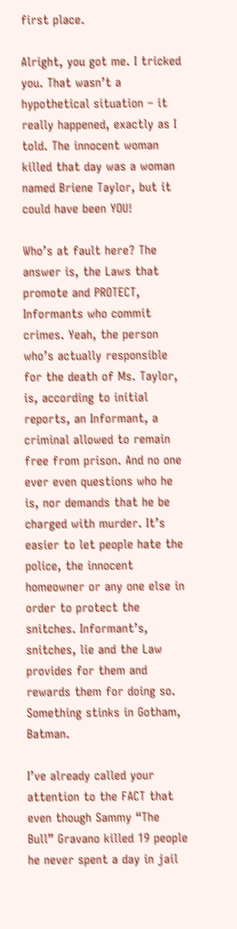first place.

Alright, you got me. I tricked you. That wasn’t a hypothetical situation – it really happened, exactly as I told. The innocent woman killed that day was a woman named Briene Taylor, but it could have been YOU!

Who’s at fault here? The answer is, the Laws that promote and PROTECT, Informants who commit crimes. Yeah, the person who’s actually responsible for the death of Ms. Taylor, is, according to initial reports, an Informant, a criminal allowed to remain free from prison. And no one ever even questions who he is, nor demands that he be charged with murder. It’s easier to let people hate the police, the innocent homeowner or any one else in order to protect the snitches. Informant’s, snitches, lie and the Law provides for them and rewards them for doing so. Something stinks in Gotham, Batman.

I’ve already called your attention to the FACT that even though Sammy “The Bull” Gravano killed 19 people he never spent a day in jail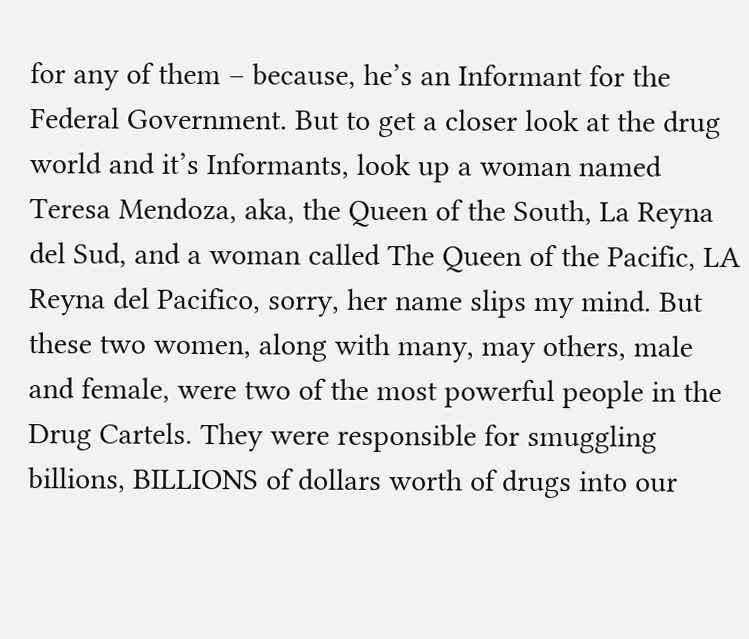for any of them – because, he’s an Informant for the Federal Government. But to get a closer look at the drug world and it’s Informants, look up a woman named Teresa Mendoza, aka, the Queen of the South, La Reyna del Sud, and a woman called The Queen of the Pacific, LA Reyna del Pacifico, sorry, her name slips my mind. But these two women, along with many, may others, male and female, were two of the most powerful people in the Drug Cartels. They were responsible for smuggling billions, BILLIONS of dollars worth of drugs into our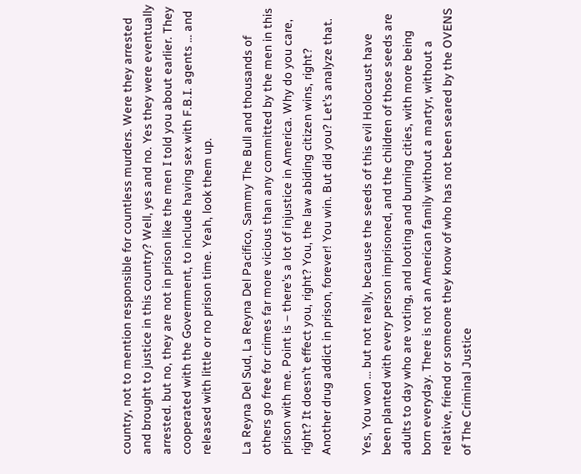country, not to mention responsible for countless murders. Were they arrested and brought to justice in this country? Well, yes and no. Yes they were eventually arrested. but no, they are not in prison like the men I told you about earlier. They cooperated with the Government, to include having sex with F.B.I. agents … and released with little or no prison time. Yeah, look them up.

La Reyna Del Sud, La Reyna Del Pacifico, Sammy The Bull and thousands of others go free for crimes far more vicious than any committed by the men in this prison with me. Point is – there’s a lot of injustice in America. Why do you care, right? It doesn’t effect you, right? You, the law abiding citizen wins, right? Another drug addict in prison, forever! You win. But did you? Let’s analyze that.

Yes, You won … but not really, because the seeds of this evil Holocaust have been planted with every person imprisoned, and the children of those seeds are adults to day who are voting, and looting and burning cities, with more being born everyday. There is not an American family without a martyr, without a relative, friend or someone they know of who has not been seared by the OVENS of The Criminal Justice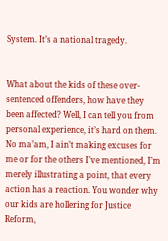System. It’s a national tragedy.


What about the kids of these over-sentenced offenders, how have they been affected? Well, I can tell you from personal experience, it’s hard on them. No ma’am, I ain’t making excuses for me or for the others I’ve mentioned, I’m merely illustrating a point, that every action has a reaction. You wonder why our kids are hollering for Justice Reform,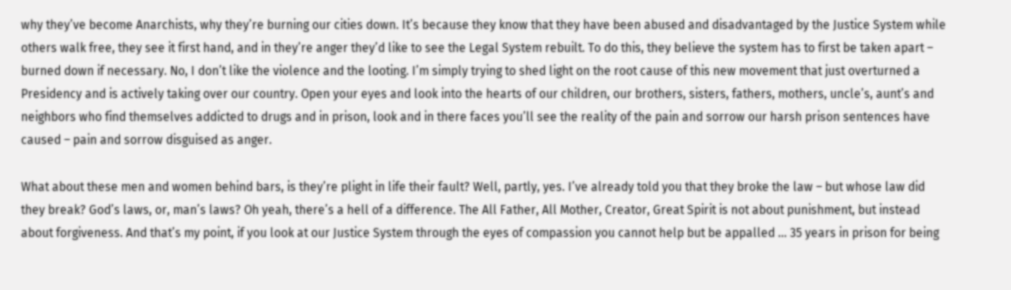why they’ve become Anarchists, why they’re burning our cities down. It’s because they know that they have been abused and disadvantaged by the Justice System while others walk free, they see it first hand, and in they’re anger they’d like to see the Legal System rebuilt. To do this, they believe the system has to first be taken apart – burned down if necessary. No, I don’t like the violence and the looting. I’m simply trying to shed light on the root cause of this new movement that just overturned a Presidency and is actively taking over our country. Open your eyes and look into the hearts of our children, our brothers, sisters, fathers, mothers, uncle’s, aunt’s and neighbors who find themselves addicted to drugs and in prison, look and in there faces you’ll see the reality of the pain and sorrow our harsh prison sentences have caused – pain and sorrow disguised as anger.

What about these men and women behind bars, is they’re plight in life their fault? Well, partly, yes. I’ve already told you that they broke the law – but whose law did they break? God’s laws, or, man’s laws? Oh yeah, there’s a hell of a difference. The All Father, All Mother, Creator, Great Spirit is not about punishment, but instead about forgiveness. And that’s my point, if you look at our Justice System through the eyes of compassion you cannot help but be appalled … 35 years in prison for being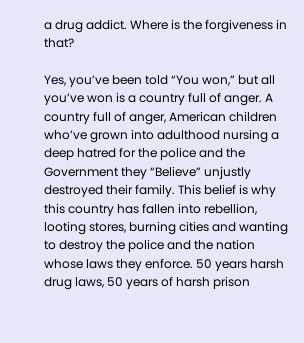a drug addict. Where is the forgiveness in that?

Yes, you’ve been told “You won,” but all you’ve won is a country full of anger. A country full of anger, American children who’ve grown into adulthood nursing a deep hatred for the police and the Government they “Believe” unjustly destroyed their family. This belief is why this country has fallen into rebellion, looting stores, burning cities and wanting to destroy the police and the nation whose laws they enforce. 50 years harsh drug laws, 50 years of harsh prison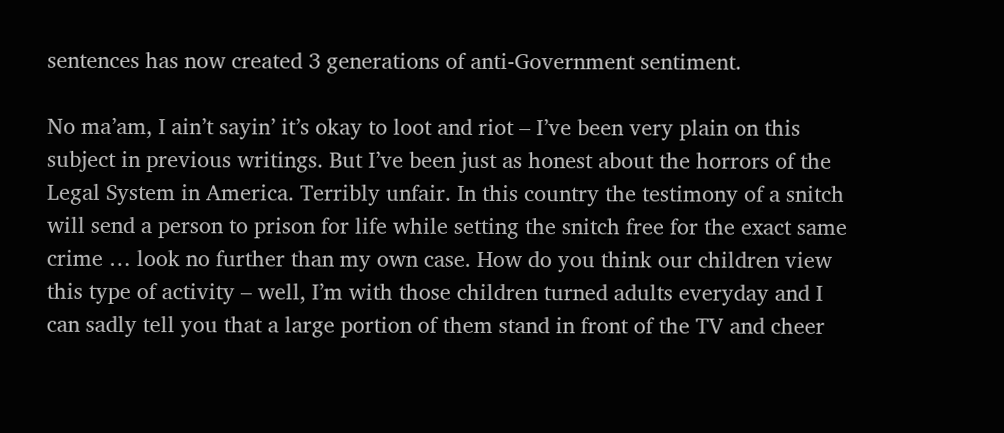sentences has now created 3 generations of anti-Government sentiment.

No ma’am, I ain’t sayin’ it’s okay to loot and riot – I’ve been very plain on this subject in previous writings. But I’ve been just as honest about the horrors of the Legal System in America. Terribly unfair. In this country the testimony of a snitch will send a person to prison for life while setting the snitch free for the exact same crime … look no further than my own case. How do you think our children view this type of activity – well, I’m with those children turned adults everyday and I can sadly tell you that a large portion of them stand in front of the TV and cheer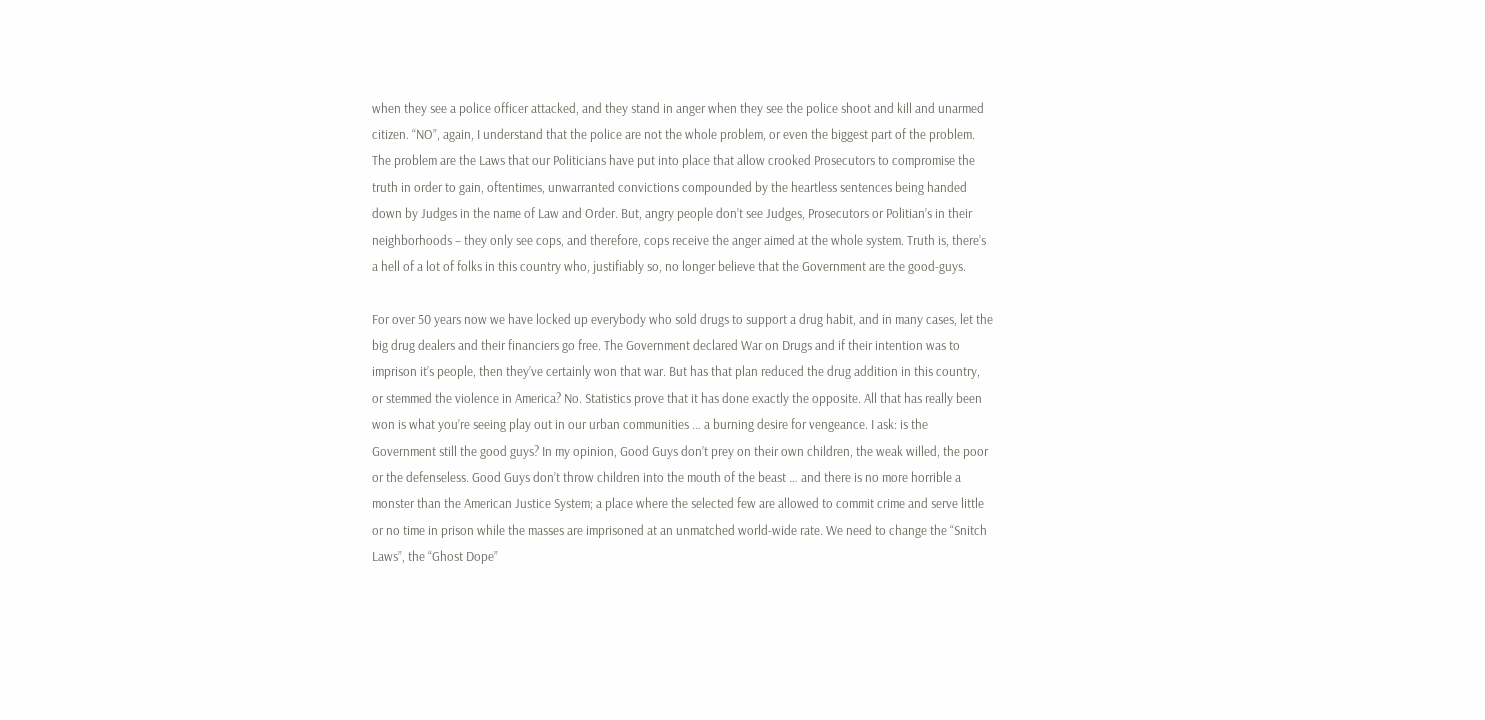when they see a police officer attacked, and they stand in anger when they see the police shoot and kill and unarmed citizen. “NO”, again, I understand that the police are not the whole problem, or even the biggest part of the problem. The problem are the Laws that our Politicians have put into place that allow crooked Prosecutors to compromise the truth in order to gain, oftentimes, unwarranted convictions compounded by the heartless sentences being handed down by Judges in the name of Law and Order. But, angry people don’t see Judges, Prosecutors or Politian’s in their neighborhoods – they only see cops, and therefore, cops receive the anger aimed at the whole system. Truth is, there’s a hell of a lot of folks in this country who, justifiably so, no longer believe that the Government are the good-guys.

For over 50 years now we have locked up everybody who sold drugs to support a drug habit, and in many cases, let the big drug dealers and their financiers go free. The Government declared War on Drugs and if their intention was to imprison it’s people, then they’ve certainly won that war. But has that plan reduced the drug addition in this country, or stemmed the violence in America? No. Statistics prove that it has done exactly the opposite. All that has really been won is what you’re seeing play out in our urban communities … a burning desire for vengeance. I ask: is the Government still the good guys? In my opinion, Good Guys don’t prey on their own children, the weak willed, the poor or the defenseless. Good Guys don’t throw children into the mouth of the beast … and there is no more horrible a monster than the American Justice System; a place where the selected few are allowed to commit crime and serve little or no time in prison while the masses are imprisoned at an unmatched world-wide rate. We need to change the “Snitch Laws”, the “Ghost Dope”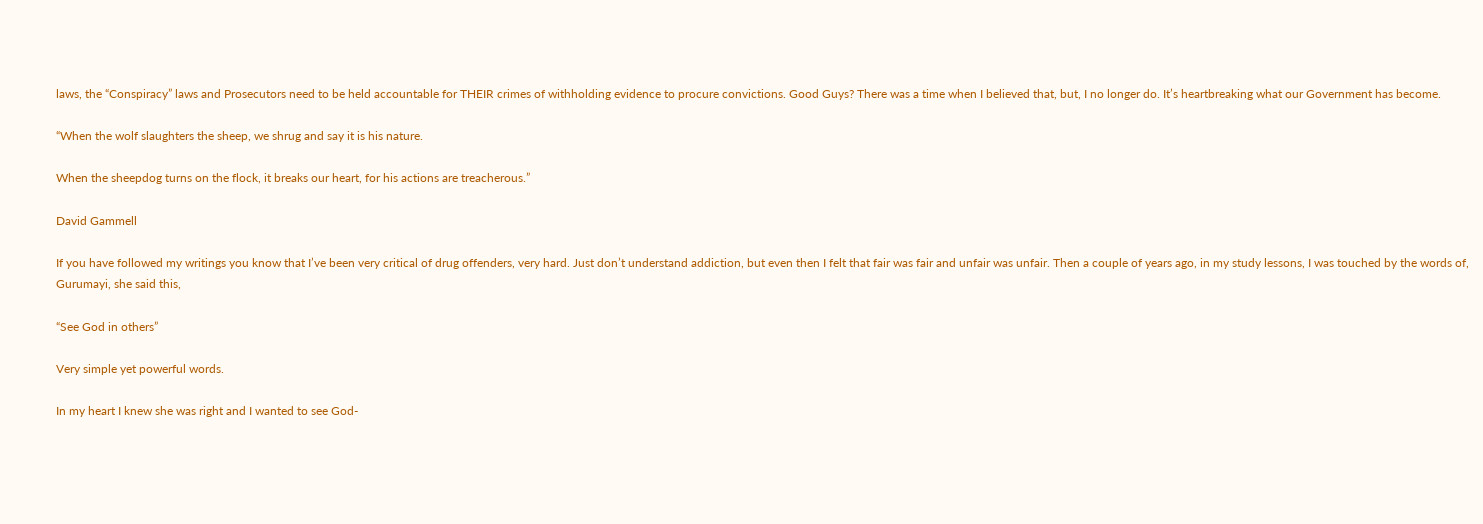laws, the “Conspiracy” laws and Prosecutors need to be held accountable for THEIR crimes of withholding evidence to procure convictions. Good Guys? There was a time when I believed that, but, I no longer do. It’s heartbreaking what our Government has become.

“When the wolf slaughters the sheep, we shrug and say it is his nature.

When the sheepdog turns on the flock, it breaks our heart, for his actions are treacherous.”

David Gammell

If you have followed my writings you know that I’ve been very critical of drug offenders, very hard. Just don’t understand addiction, but even then I felt that fair was fair and unfair was unfair. Then a couple of years ago, in my study lessons, I was touched by the words of, Gurumayi, she said this,

“See God in others”

Very simple yet powerful words.

In my heart I knew she was right and I wanted to see God-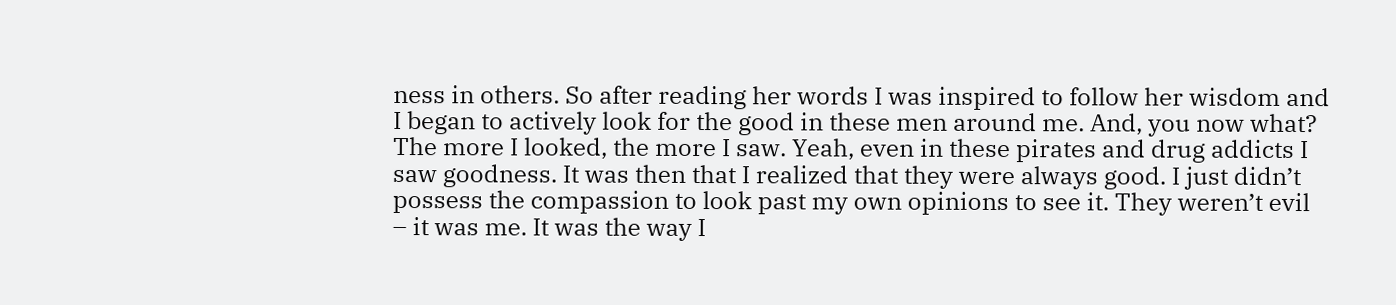ness in others. So after reading her words I was inspired to follow her wisdom and I began to actively look for the good in these men around me. And, you now what? The more I looked, the more I saw. Yeah, even in these pirates and drug addicts I saw goodness. It was then that I realized that they were always good. I just didn’t possess the compassion to look past my own opinions to see it. They weren’t evil – it was me. It was the way I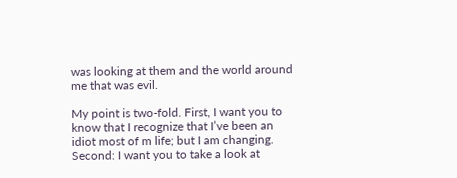was looking at them and the world around me that was evil.

My point is two-fold. First, I want you to know that I recognize that I’ve been an idiot most of m life; but I am changing. Second: I want you to take a look at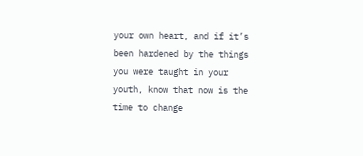your own heart, and if it’s been hardened by the things you were taught in your youth, know that now is the time to change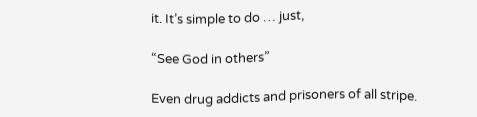it. It’s simple to do … just,

“See God in others”

Even drug addicts and prisoners of all stripe.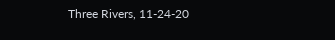Three Rivers, 11-24-20